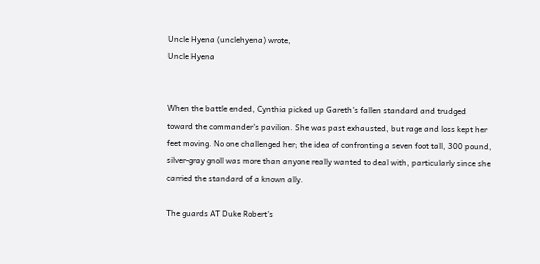Uncle Hyena (unclehyena) wrote,
Uncle Hyena


When the battle ended, Cynthia picked up Gareth's fallen standard and trudged toward the commander's pavilion. She was past exhausted, but rage and loss kept her feet moving. No one challenged her; the idea of confronting a seven foot tall, 300 pound, silver-gray gnoll was more than anyone really wanted to deal with, particularly since she carried the standard of a known ally.

The guards AT Duke Robert's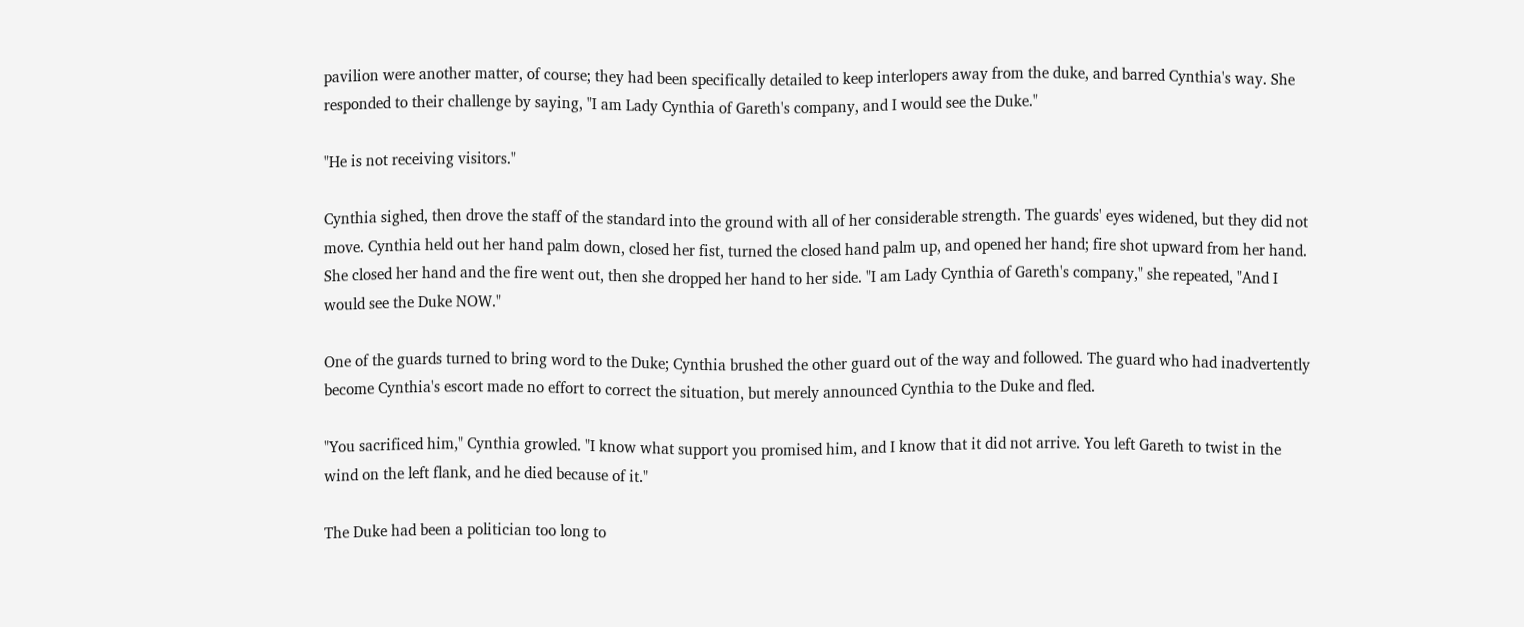pavilion were another matter, of course; they had been specifically detailed to keep interlopers away from the duke, and barred Cynthia's way. She responded to their challenge by saying, "I am Lady Cynthia of Gareth's company, and I would see the Duke."

"He is not receiving visitors."

Cynthia sighed, then drove the staff of the standard into the ground with all of her considerable strength. The guards' eyes widened, but they did not move. Cynthia held out her hand palm down, closed her fist, turned the closed hand palm up, and opened her hand; fire shot upward from her hand. She closed her hand and the fire went out, then she dropped her hand to her side. "I am Lady Cynthia of Gareth's company," she repeated, "And I would see the Duke NOW."

One of the guards turned to bring word to the Duke; Cynthia brushed the other guard out of the way and followed. The guard who had inadvertently become Cynthia's escort made no effort to correct the situation, but merely announced Cynthia to the Duke and fled.

"You sacrificed him," Cynthia growled. "I know what support you promised him, and I know that it did not arrive. You left Gareth to twist in the wind on the left flank, and he died because of it."

The Duke had been a politician too long to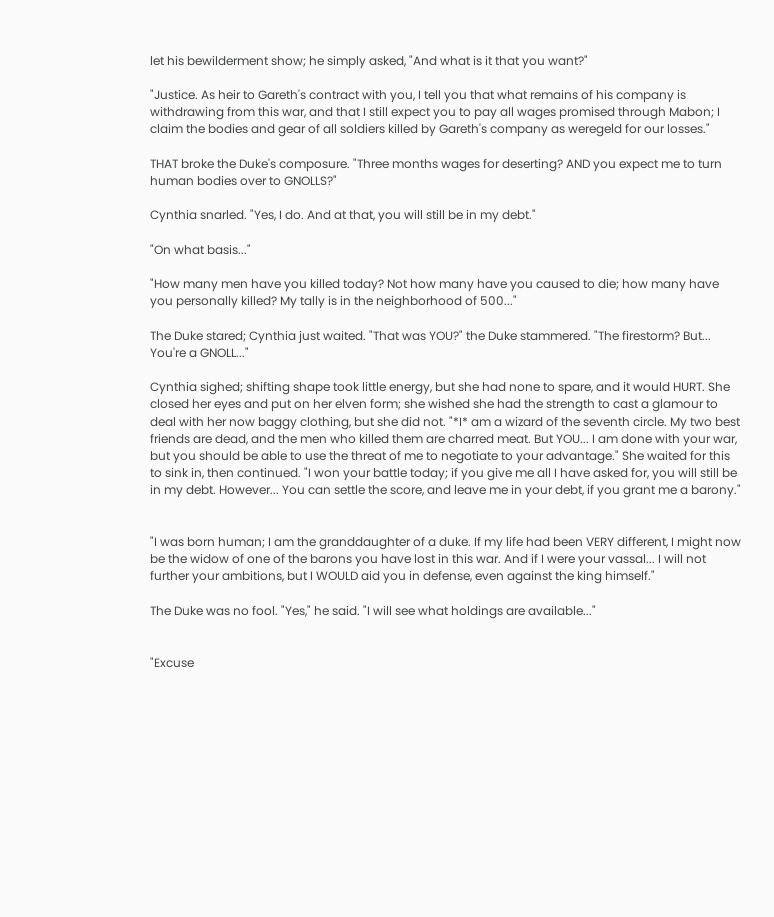let his bewilderment show; he simply asked, "And what is it that you want?"

"Justice. As heir to Gareth's contract with you, I tell you that what remains of his company is withdrawing from this war, and that I still expect you to pay all wages promised through Mabon; I claim the bodies and gear of all soldiers killed by Gareth's company as weregeld for our losses."

THAT broke the Duke's composure. "Three months wages for deserting? AND you expect me to turn human bodies over to GNOLLS?"

Cynthia snarled. "Yes, I do. And at that, you will still be in my debt."

"On what basis..."

"How many men have you killed today? Not how many have you caused to die; how many have you personally killed? My tally is in the neighborhood of 500..."

The Duke stared; Cynthia just waited. "That was YOU?" the Duke stammered. "The firestorm? But... You're a GNOLL..."

Cynthia sighed; shifting shape took little energy, but she had none to spare, and it would HURT. She closed her eyes and put on her elven form; she wished she had the strength to cast a glamour to deal with her now baggy clothing, but she did not. "*I* am a wizard of the seventh circle. My two best friends are dead, and the men who killed them are charred meat. But YOU... I am done with your war, but you should be able to use the threat of me to negotiate to your advantage." She waited for this to sink in, then continued. "I won your battle today; if you give me all I have asked for, you will still be in my debt. However... You can settle the score, and leave me in your debt, if you grant me a barony."


"I was born human; I am the granddaughter of a duke. If my life had been VERY different, I might now be the widow of one of the barons you have lost in this war. And if I were your vassal... I will not further your ambitions, but I WOULD aid you in defense, even against the king himself."

The Duke was no fool. "Yes," he said. "I will see what holdings are available..."


"Excuse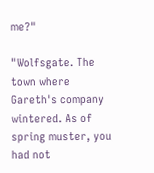me?"

"Wolfsgate. The town where Gareth's company wintered. As of spring muster, you had not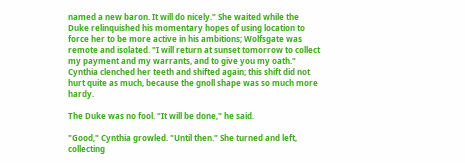named a new baron. It will do nicely." She waited while the Duke relinquished his momentary hopes of using location to force her to be more active in his ambitions; Wolfsgate was remote and isolated. "I will return at sunset tomorrow to collect my payment and my warrants, and to give you my oath." Cynthia clenched her teeth and shifted again; this shift did not hurt quite as much, because the gnoll shape was so much more hardy.

The Duke was no fool. "It will be done," he said.

"Good," Cynthia growled. "Until then." She turned and left, collecting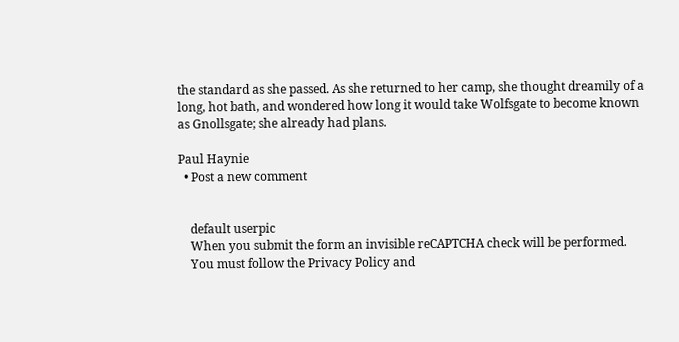the standard as she passed. As she returned to her camp, she thought dreamily of a long, hot bath, and wondered how long it would take Wolfsgate to become known as Gnollsgate; she already had plans.

Paul Haynie
  • Post a new comment


    default userpic
    When you submit the form an invisible reCAPTCHA check will be performed.
    You must follow the Privacy Policy and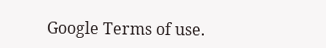Google Terms of use.